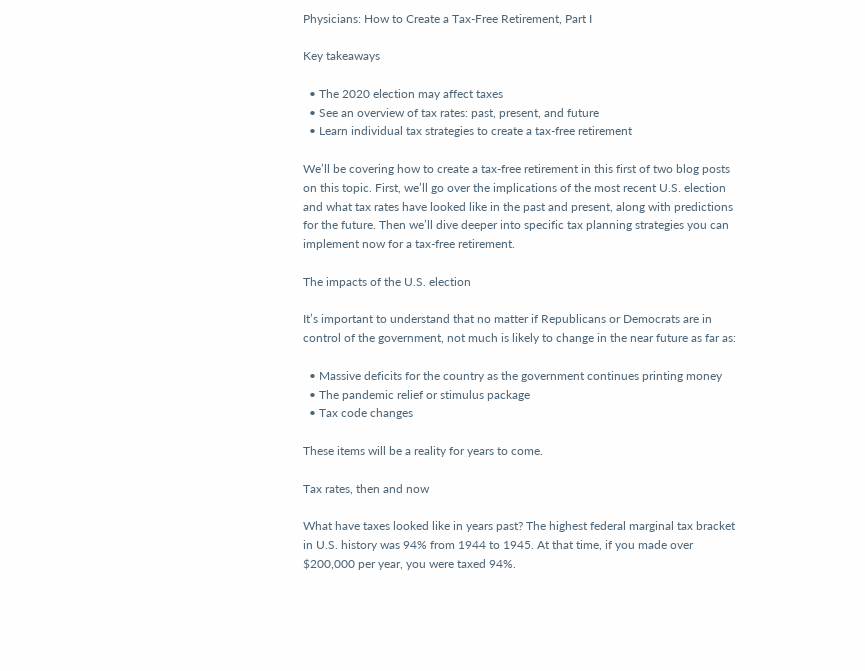Physicians: How to Create a Tax-Free Retirement, Part I

Key takeaways

  • The 2020 election may affect taxes
  • See an overview of tax rates: past, present, and future
  • Learn individual tax strategies to create a tax-free retirement

We’ll be covering how to create a tax-free retirement in this first of two blog posts on this topic. First, we’ll go over the implications of the most recent U.S. election and what tax rates have looked like in the past and present, along with predictions for the future. Then we’ll dive deeper into specific tax planning strategies you can implement now for a tax-free retirement.

The impacts of the U.S. election

It’s important to understand that no matter if Republicans or Democrats are in control of the government, not much is likely to change in the near future as far as:

  • Massive deficits for the country as the government continues printing money
  • The pandemic relief or stimulus package
  • Tax code changes

These items will be a reality for years to come.

Tax rates, then and now

What have taxes looked like in years past? The highest federal marginal tax bracket in U.S. history was 94% from 1944 to 1945. At that time, if you made over $200,000 per year, you were taxed 94%.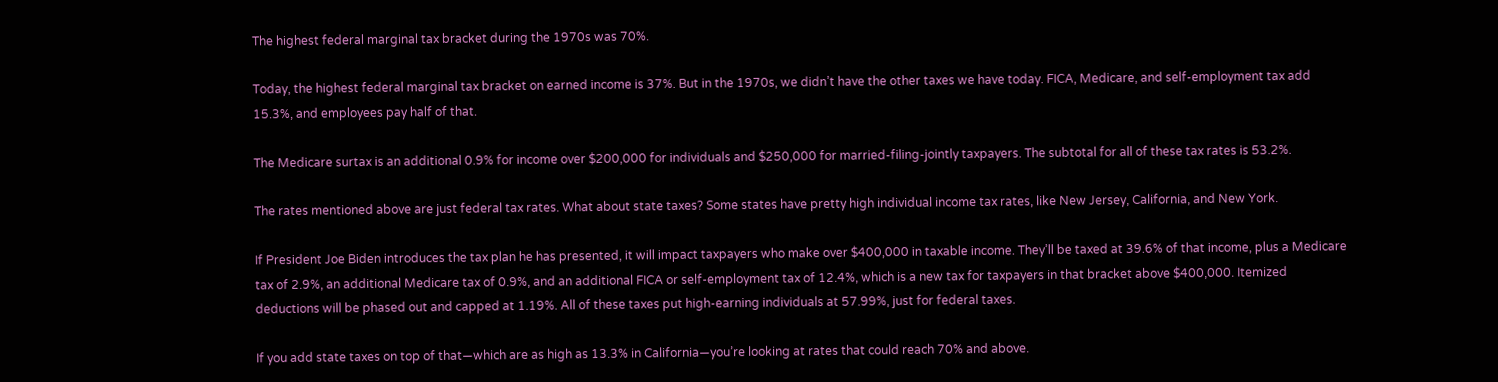The highest federal marginal tax bracket during the 1970s was 70%.

Today, the highest federal marginal tax bracket on earned income is 37%. But in the 1970s, we didn’t have the other taxes we have today. FICA, Medicare, and self-employment tax add 15.3%, and employees pay half of that.

The Medicare surtax is an additional 0.9% for income over $200,000 for individuals and $250,000 for married-filing-jointly taxpayers. The subtotal for all of these tax rates is 53.2%.

The rates mentioned above are just federal tax rates. What about state taxes? Some states have pretty high individual income tax rates, like New Jersey, California, and New York.

If President Joe Biden introduces the tax plan he has presented, it will impact taxpayers who make over $400,000 in taxable income. They’ll be taxed at 39.6% of that income, plus a Medicare tax of 2.9%, an additional Medicare tax of 0.9%, and an additional FICA or self-employment tax of 12.4%, which is a new tax for taxpayers in that bracket above $400,000. Itemized deductions will be phased out and capped at 1.19%. All of these taxes put high-earning individuals at 57.99%, just for federal taxes.

If you add state taxes on top of that—which are as high as 13.3% in California—you’re looking at rates that could reach 70% and above.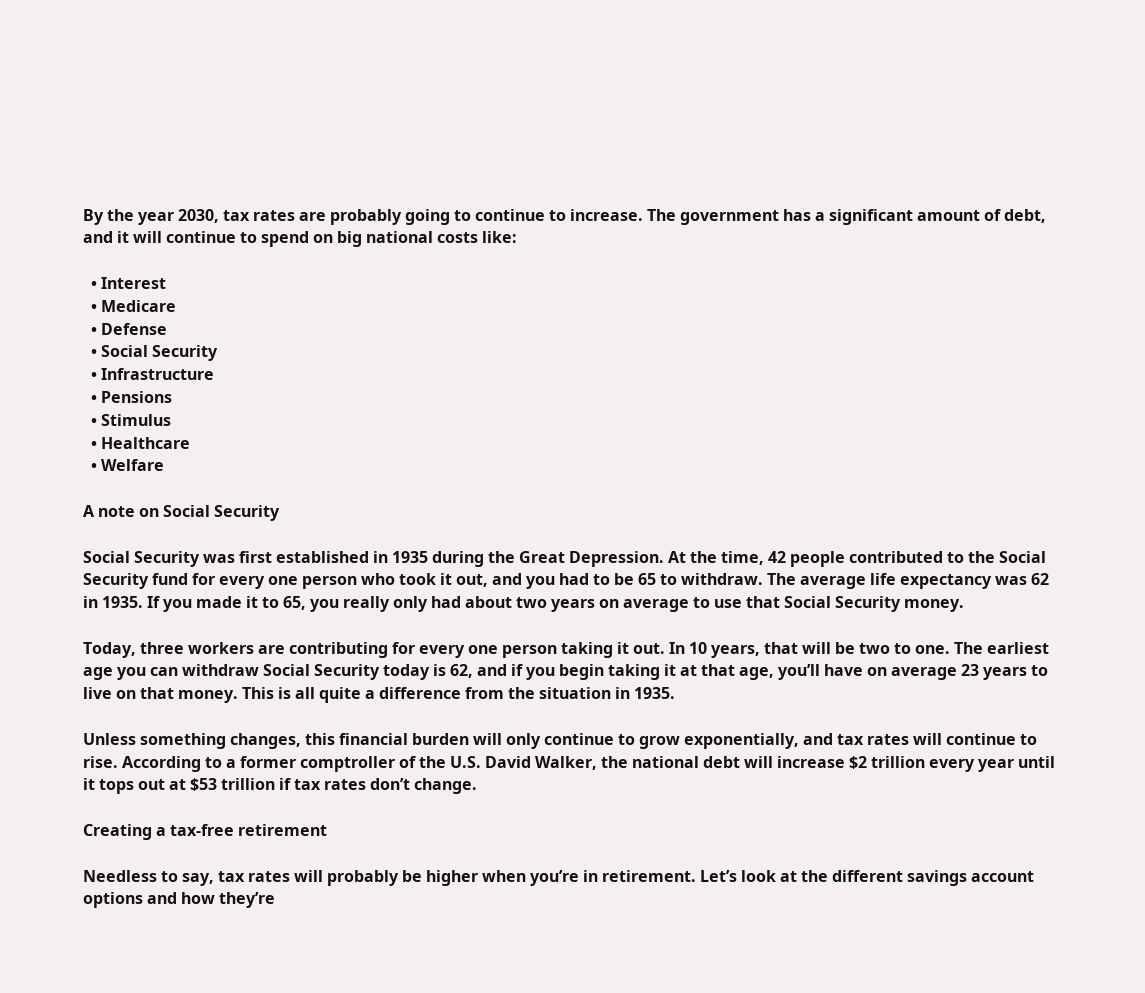By the year 2030, tax rates are probably going to continue to increase. The government has a significant amount of debt, and it will continue to spend on big national costs like:

  • Interest
  • Medicare
  • Defense
  • Social Security
  • Infrastructure
  • Pensions
  • Stimulus
  • Healthcare
  • Welfare

A note on Social Security

Social Security was first established in 1935 during the Great Depression. At the time, 42 people contributed to the Social Security fund for every one person who took it out, and you had to be 65 to withdraw. The average life expectancy was 62 in 1935. If you made it to 65, you really only had about two years on average to use that Social Security money.

Today, three workers are contributing for every one person taking it out. In 10 years, that will be two to one. The earliest age you can withdraw Social Security today is 62, and if you begin taking it at that age, you’ll have on average 23 years to live on that money. This is all quite a difference from the situation in 1935.

Unless something changes, this financial burden will only continue to grow exponentially, and tax rates will continue to rise. According to a former comptroller of the U.S. David Walker, the national debt will increase $2 trillion every year until it tops out at $53 trillion if tax rates don’t change.

Creating a tax-free retirement

Needless to say, tax rates will probably be higher when you’re in retirement. Let’s look at the different savings account options and how they’re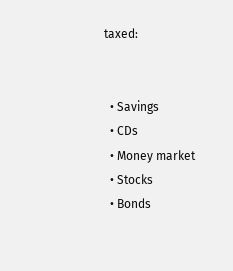taxed:


  • Savings
  • CDs
  • Money market
  • Stocks
  • Bonds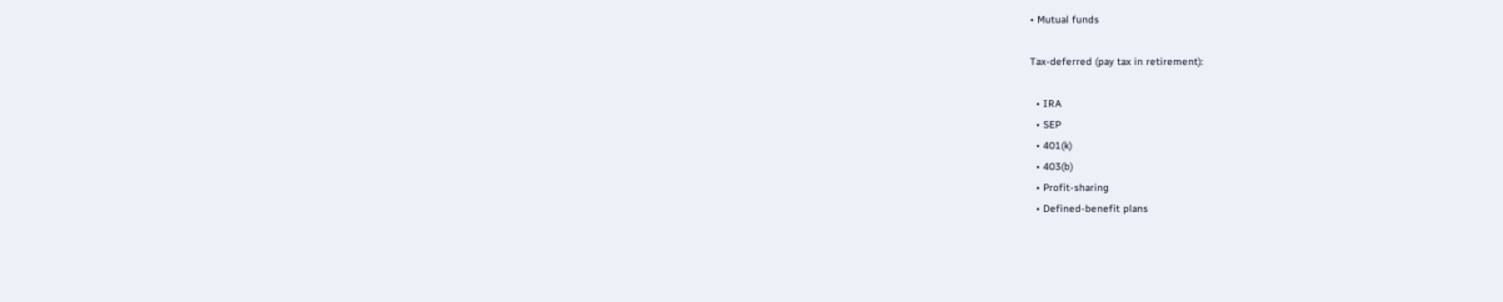• Mutual funds

Tax-deferred (pay tax in retirement):

  • IRA
  • SEP
  • 401(k)
  • 403(b)
  • Profit-sharing
  • Defined-benefit plans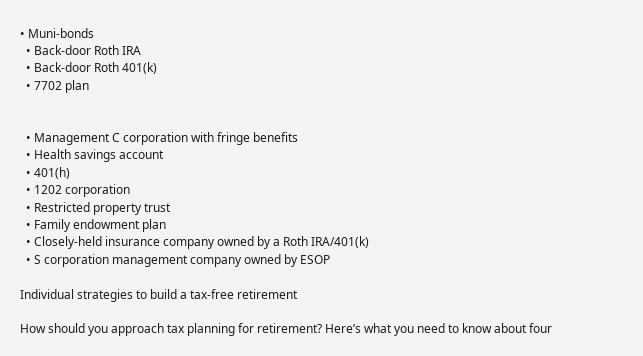• Muni-bonds
  • Back-door Roth IRA
  • Back-door Roth 401(k)
  • 7702 plan


  • Management C corporation with fringe benefits
  • Health savings account
  • 401(h)
  • 1202 corporation
  • Restricted property trust
  • Family endowment plan
  • Closely-held insurance company owned by a Roth IRA/401(k)
  • S corporation management company owned by ESOP

Individual strategies to build a tax-free retirement

How should you approach tax planning for retirement? Here’s what you need to know about four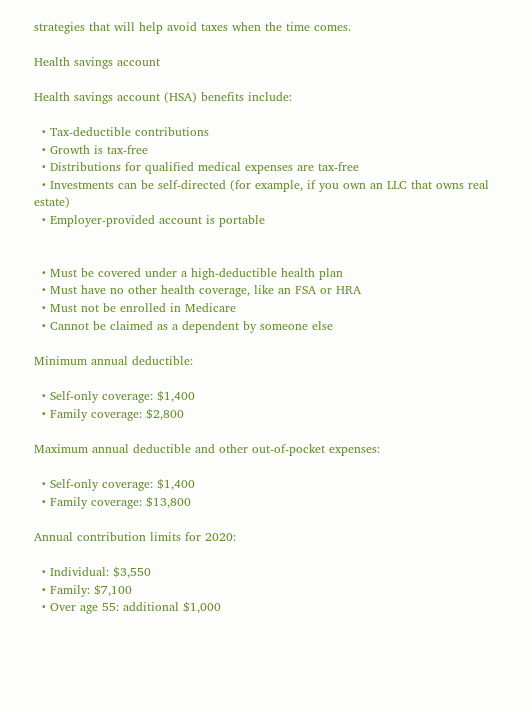strategies that will help avoid taxes when the time comes.

Health savings account

Health savings account (HSA) benefits include:

  • Tax-deductible contributions
  • Growth is tax-free
  • Distributions for qualified medical expenses are tax-free
  • Investments can be self-directed (for example, if you own an LLC that owns real estate)
  • Employer-provided account is portable


  • Must be covered under a high-deductible health plan
  • Must have no other health coverage, like an FSA or HRA
  • Must not be enrolled in Medicare
  • Cannot be claimed as a dependent by someone else

Minimum annual deductible:

  • Self-only coverage: $1,400
  • Family coverage: $2,800

Maximum annual deductible and other out-of-pocket expenses:

  • Self-only coverage: $1,400
  • Family coverage: $13,800

Annual contribution limits for 2020:

  • Individual: $3,550
  • Family: $7,100
  • Over age 55: additional $1,000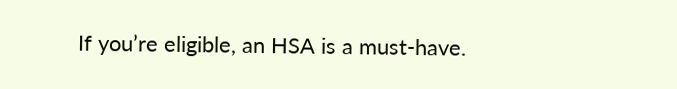If you’re eligible, an HSA is a must-have.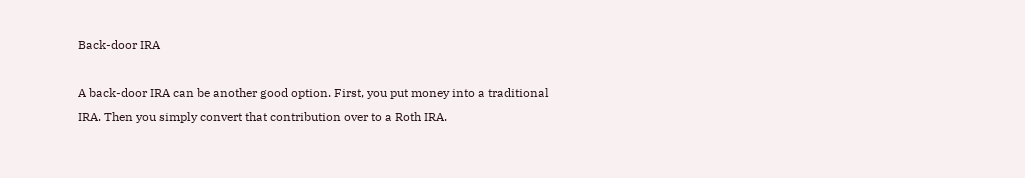Back-door IRA

A back-door IRA can be another good option. First, you put money into a traditional IRA. Then you simply convert that contribution over to a Roth IRA.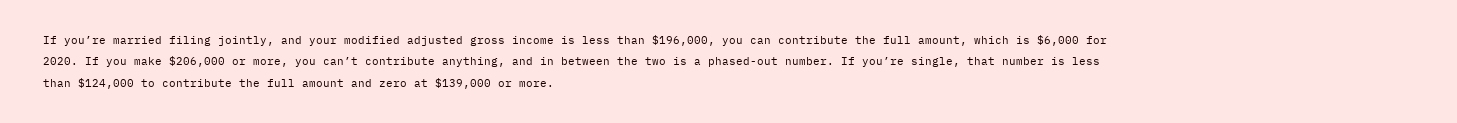If you’re married filing jointly, and your modified adjusted gross income is less than $196,000, you can contribute the full amount, which is $6,000 for 2020. If you make $206,000 or more, you can’t contribute anything, and in between the two is a phased-out number. If you’re single, that number is less than $124,000 to contribute the full amount and zero at $139,000 or more.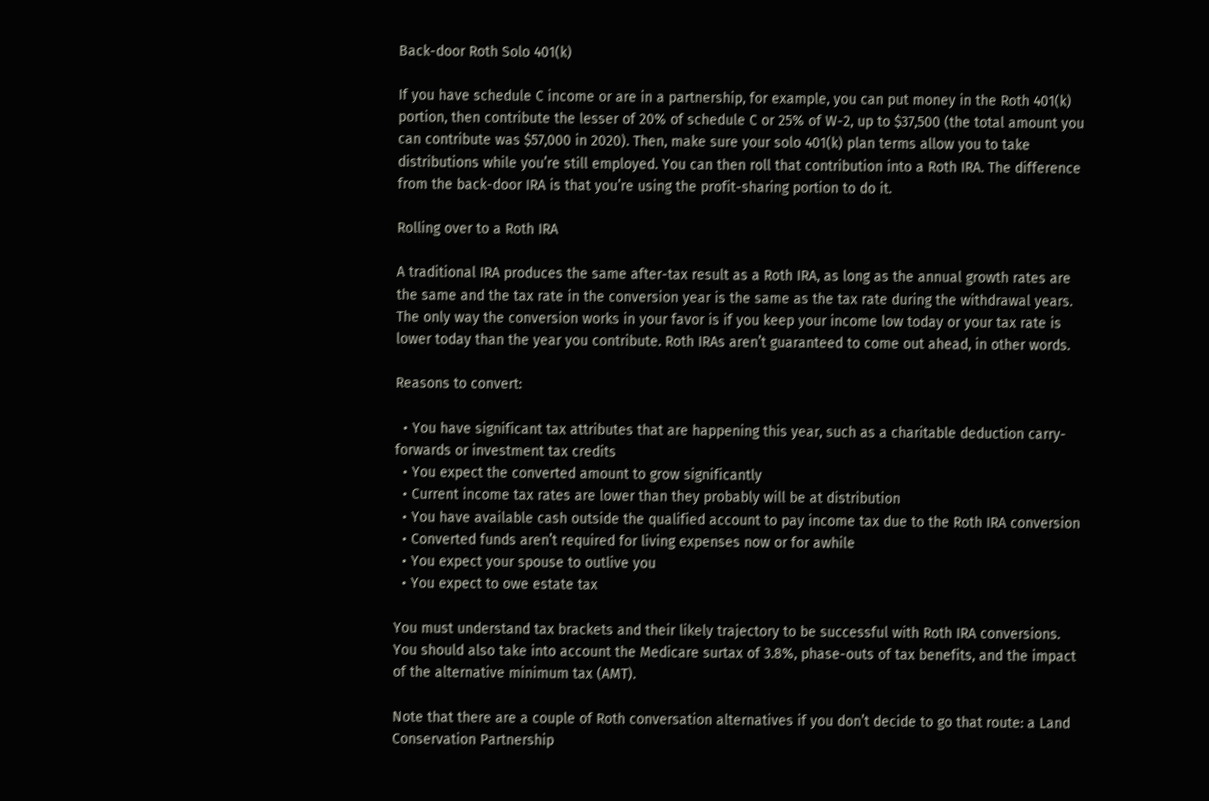Back-door Roth Solo 401(k)

If you have schedule C income or are in a partnership, for example, you can put money in the Roth 401(k) portion, then contribute the lesser of 20% of schedule C or 25% of W-2, up to $37,500 (the total amount you can contribute was $57,000 in 2020). Then, make sure your solo 401(k) plan terms allow you to take distributions while you’re still employed. You can then roll that contribution into a Roth IRA. The difference from the back-door IRA is that you’re using the profit-sharing portion to do it.

Rolling over to a Roth IRA

A traditional IRA produces the same after-tax result as a Roth IRA, as long as the annual growth rates are the same and the tax rate in the conversion year is the same as the tax rate during the withdrawal years. The only way the conversion works in your favor is if you keep your income low today or your tax rate is lower today than the year you contribute. Roth IRAs aren’t guaranteed to come out ahead, in other words.

Reasons to convert:

  • You have significant tax attributes that are happening this year, such as a charitable deduction carry-forwards or investment tax credits
  • You expect the converted amount to grow significantly
  • Current income tax rates are lower than they probably will be at distribution
  • You have available cash outside the qualified account to pay income tax due to the Roth IRA conversion
  • Converted funds aren’t required for living expenses now or for awhile
  • You expect your spouse to outlive you
  • You expect to owe estate tax

You must understand tax brackets and their likely trajectory to be successful with Roth IRA conversions. You should also take into account the Medicare surtax of 3.8%, phase-outs of tax benefits, and the impact of the alternative minimum tax (AMT).

Note that there are a couple of Roth conversation alternatives if you don’t decide to go that route: a Land Conservation Partnership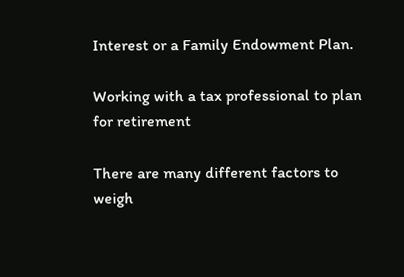Interest or a Family Endowment Plan.

Working with a tax professional to plan for retirement

There are many different factors to weigh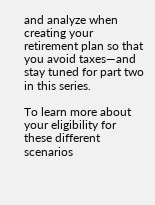and analyze when creating your retirement plan so that you avoid taxes—and stay tuned for part two in this series.

To learn more about your eligibility for these different scenarios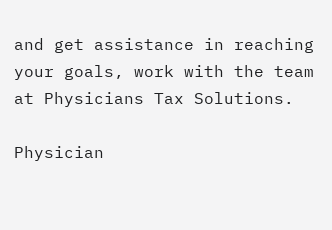and get assistance in reaching your goals, work with the team at Physicians Tax Solutions.

Physician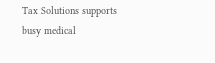Tax Solutions supports busy medical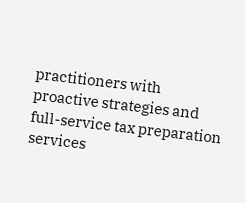practitioners with proactive strategies and full-service tax preparation services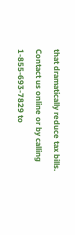that dramatically reduce tax bills. Contact us online or by calling 1-855-693-7829 to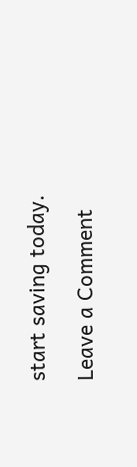start saving today.

Leave a Comment